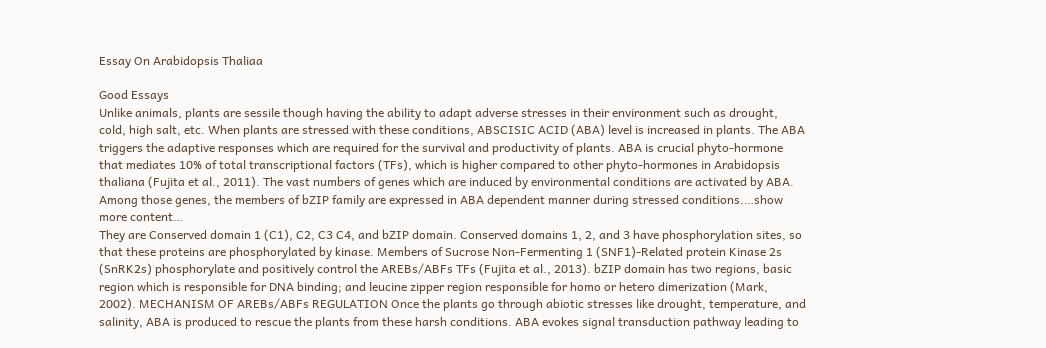Essay On Arabidopsis Thaliaa

Good Essays
Unlike animals, plants are sessile though having the ability to adapt adverse stresses in their environment such as drought, cold, high salt, etc. When plants are stressed with these conditions, ABSCISIC ACID (ABA) level is increased in plants. The ABA triggers the adaptive responses which are required for the survival and productivity of plants. ABA is crucial phyto-hormone that mediates 10% of total transcriptional factors (TFs), which is higher compared to other phyto-hormones in Arabidopsis thaliana (Fujita et al., 2011). The vast numbers of genes which are induced by environmental conditions are activated by ABA. Among those genes, the members of bZIP family are expressed in ABA dependent manner during stressed conditions.…show more content…
They are Conserved domain 1 (C1), C2, C3 C4, and bZIP domain. Conserved domains 1, 2, and 3 have phosphorylation sites, so that these proteins are phosphorylated by kinase. Members of Sucrose Non-Fermenting 1 (SNF1)-Related protein Kinase 2s (SnRK2s) phosphorylate and positively control the AREBs/ABFs TFs (Fujita et al., 2013). bZIP domain has two regions, basic region which is responsible for DNA binding; and leucine zipper region responsible for homo or hetero dimerization (Mark, 2002). MECHANISM OF AREBs/ABFs REGULATION Once the plants go through abiotic stresses like drought, temperature, and salinity, ABA is produced to rescue the plants from these harsh conditions. ABA evokes signal transduction pathway leading to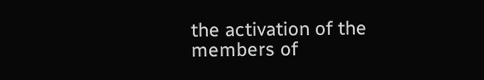the activation of the members of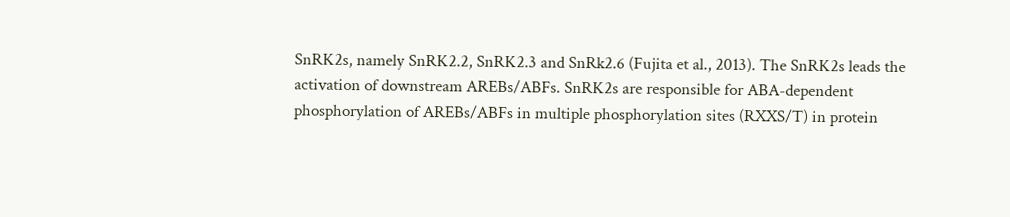SnRK2s, namely SnRK2.2, SnRK2.3 and SnRk2.6 (Fujita et al., 2013). The SnRK2s leads the activation of downstream AREBs/ABFs. SnRK2s are responsible for ABA-dependent phosphorylation of AREBs/ABFs in multiple phosphorylation sites (RXXS/T) in protein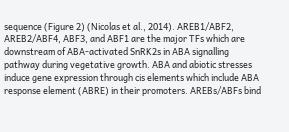sequence (Figure 2) (Nicolas et al., 2014). AREB1/ABF2, AREB2/ABF4, ABF3, and ABF1 are the major TFs which are downstream of ABA-activated SnRK2s in ABA signalling pathway during vegetative growth. ABA and abiotic stresses induce gene expression through cis elements which include ABA response element (ABRE) in their promoters. AREBs/ABFs bind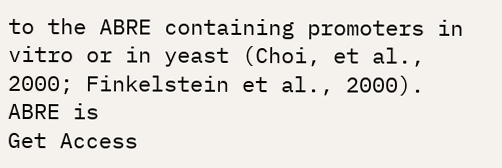to the ABRE containing promoters in vitro or in yeast (Choi, et al., 2000; Finkelstein et al., 2000). ABRE is
Get Access